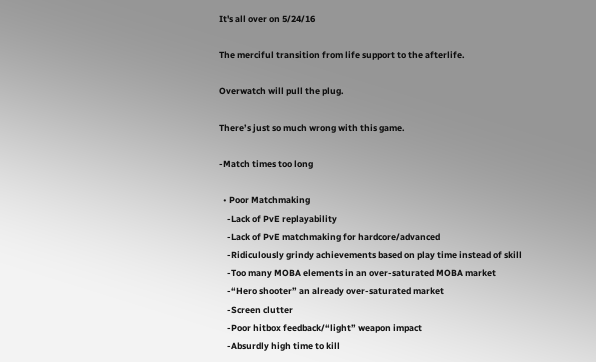It's all over on 5/24/16

The merciful transition from life support to the afterlife.

Overwatch will pull the plug.

There’s just so much wrong with this game.

-Match times too long

  • Poor Matchmaking
    -Lack of PvE replayability
    -Lack of PvE matchmaking for hardcore/advanced
    -Ridiculously grindy achievements based on play time instead of skill
    -Too many MOBA elements in an over-saturated MOBA market
    -“Hero shooter” an already over-saturated market
    -Screen clutter
    -Poor hitbox feedback/“light” weapon impact
    -Absurdly high time to kill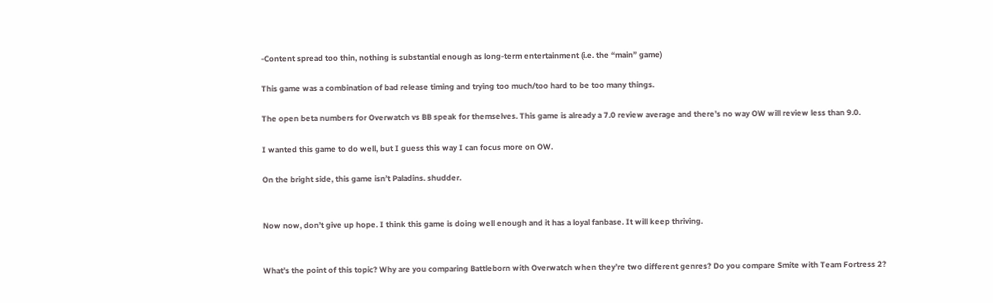-Content spread too thin, nothing is substantial enough as long-term entertainment (i.e. the “main” game)

This game was a combination of bad release timing and trying too much/too hard to be too many things.

The open beta numbers for Overwatch vs BB speak for themselves. This game is already a 7.0 review average and there’s no way OW will review less than 9.0.

I wanted this game to do well, but I guess this way I can focus more on OW.

On the bright side, this game isn’t Paladins. shudder.


Now now, don’t give up hope. I think this game is doing well enough and it has a loyal fanbase. It will keep thriving.


What’s the point of this topic? Why are you comparing Battleborn with Overwatch when they’re two different genres? Do you compare Smite with Team Fortress 2?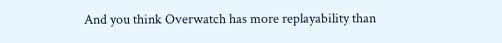And you think Overwatch has more replayability than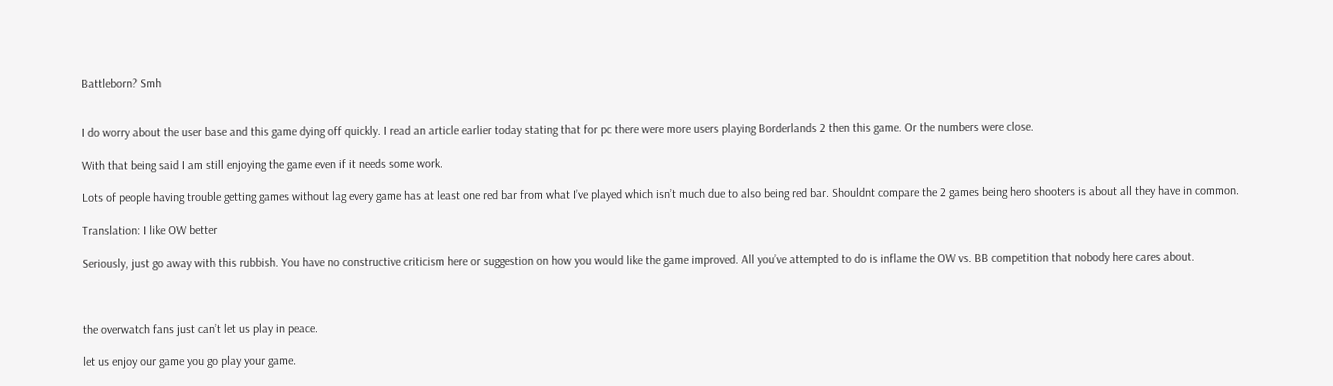Battleborn? Smh


I do worry about the user base and this game dying off quickly. I read an article earlier today stating that for pc there were more users playing Borderlands 2 then this game. Or the numbers were close.

With that being said I am still enjoying the game even if it needs some work.

Lots of people having trouble getting games without lag every game has at least one red bar from what I’ve played which isn’t much due to also being red bar. Shouldnt compare the 2 games being hero shooters is about all they have in common.

Translation: I like OW better

Seriously, just go away with this rubbish. You have no constructive criticism here or suggestion on how you would like the game improved. All you’ve attempted to do is inflame the OW vs. BB competition that nobody here cares about.



the overwatch fans just can’t let us play in peace.

let us enjoy our game you go play your game.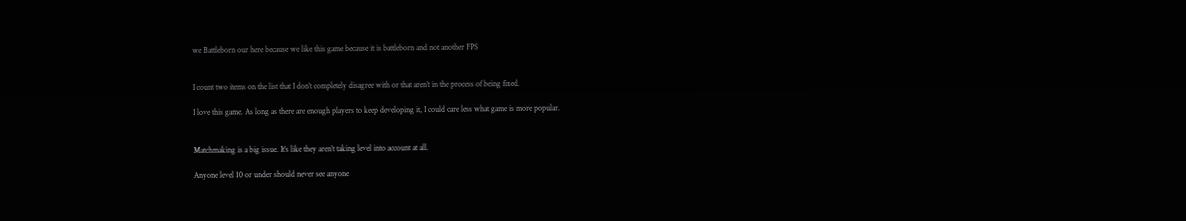we Battleborn our here because we like this game because it is battleborn and not another FPS


I count two items on the list that I don’t completely disagree with or that aren’t in the process of being fixed.

I love this game. As long as there are enough players to keep developing it, I could care less what game is more popular.


Matchmaking is a big issue. It’s like they aren’t taking level into account at all.

Anyone level 10 or under should never see anyone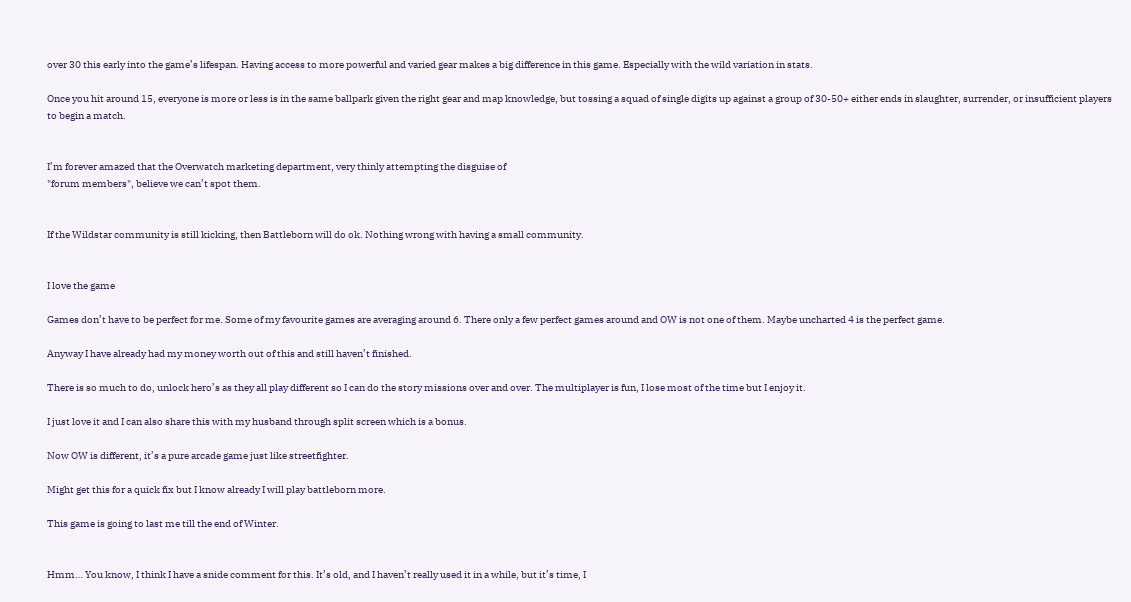over 30 this early into the game’s lifespan. Having access to more powerful and varied gear makes a big difference in this game. Especially with the wild variation in stats.

Once you hit around 15, everyone is more or less is in the same ballpark given the right gear and map knowledge, but tossing a squad of single digits up against a group of 30-50+ either ends in slaughter, surrender, or insufficient players to begin a match.


I’m forever amazed that the Overwatch marketing department, very thinly attempting the disguise of
"forum members", believe we can’t spot them.


If the Wildstar community is still kicking, then Battleborn will do ok. Nothing wrong with having a small community.


I love the game

Games don’t have to be perfect for me. Some of my favourite games are averaging around 6. There only a few perfect games around and OW is not one of them. Maybe uncharted 4 is the perfect game.

Anyway I have already had my money worth out of this and still haven’t finished.

There is so much to do, unlock hero’s as they all play different so I can do the story missions over and over. The multiplayer is fun, I lose most of the time but I enjoy it.

I just love it and I can also share this with my husband through split screen which is a bonus.

Now OW is different, it’s a pure arcade game just like streetfighter.

Might get this for a quick fix but I know already I will play battleborn more.

This game is going to last me till the end of Winter.


Hmm… You know, I think I have a snide comment for this. It’s old, and I haven’t really used it in a while, but it’s time, I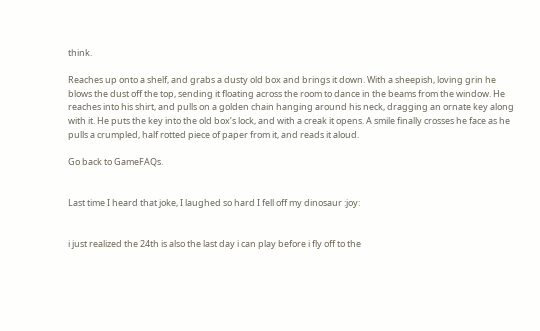think.

Reaches up onto a shelf, and grabs a dusty old box and brings it down. With a sheepish, loving grin he blows the dust off the top, sending it floating across the room to dance in the beams from the window. He reaches into his shirt, and pulls on a golden chain hanging around his neck, dragging an ornate key along with it. He puts the key into the old box’s lock, and with a creak it opens. A smile finally crosses he face as he pulls a crumpled, half rotted piece of paper from it, and reads it aloud.

Go back to GameFAQs.


Last time I heard that joke, I laughed so hard I fell off my dinosaur :joy:


i just realized the 24th is also the last day i can play before i fly off to the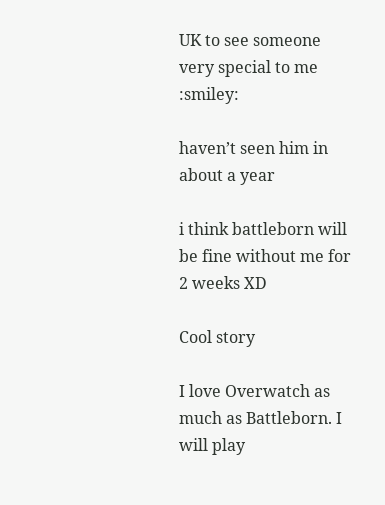UK to see someone very special to me :smiley:

haven’t seen him in about a year

i think battleborn will be fine without me for 2 weeks XD

Cool story

I love Overwatch as much as Battleborn. I will play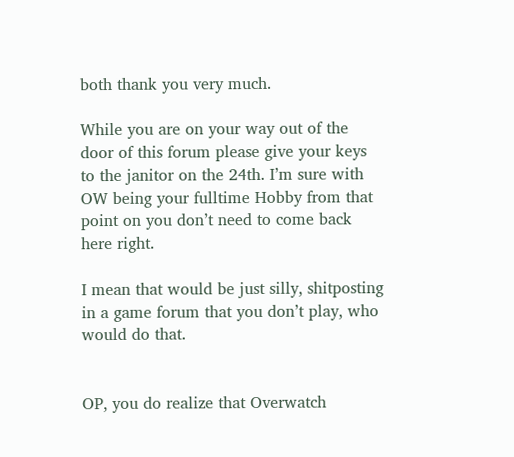both thank you very much.

While you are on your way out of the door of this forum please give your keys to the janitor on the 24th. I’m sure with OW being your fulltime Hobby from that point on you don’t need to come back here right.

I mean that would be just silly, shitposting in a game forum that you don’t play, who would do that.


OP, you do realize that Overwatch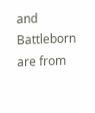and Battleborn are from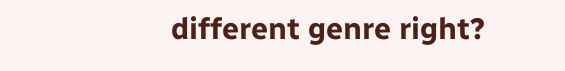different genre right?